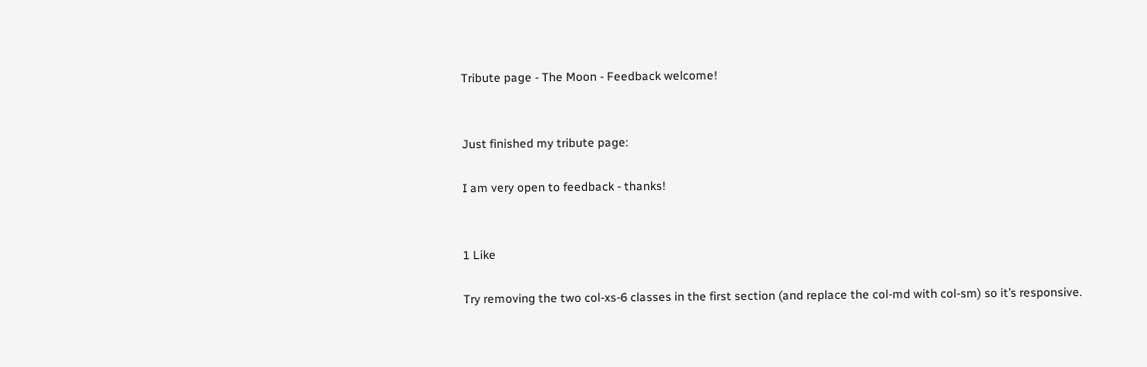Tribute page - The Moon - Feedback welcome!


Just finished my tribute page:

I am very open to feedback - thanks!


1 Like

Try removing the two col-xs-6 classes in the first section (and replace the col-md with col-sm) so it’s responsive.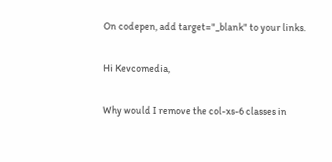On codepen, add target="_blank" to your links.

Hi Kevcomedia,

Why would I remove the col-xs-6 classes in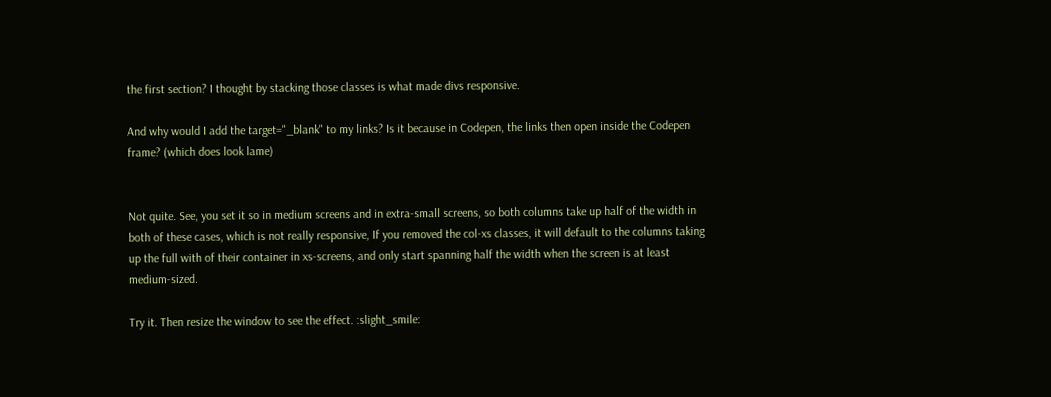the first section? I thought by stacking those classes is what made divs responsive.

And why would I add the target="_blank" to my links? Is it because in Codepen, the links then open inside the Codepen frame? (which does look lame)


Not quite. See, you set it so in medium screens and in extra-small screens, so both columns take up half of the width in both of these cases, which is not really responsive, If you removed the col-xs classes, it will default to the columns taking up the full with of their container in xs-screens, and only start spanning half the width when the screen is at least medium-sized.

Try it. Then resize the window to see the effect. :slight_smile: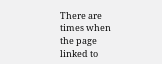There are times when the page linked to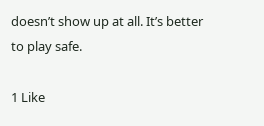doesn’t show up at all. It’s better to play safe.

1 Like